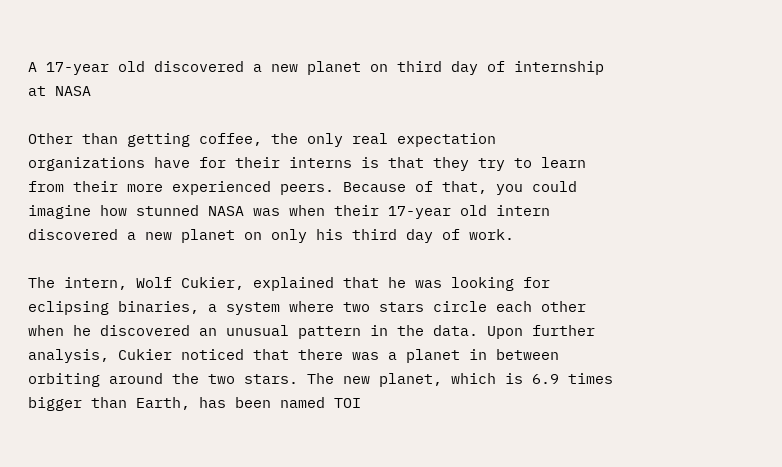A 17-year old discovered a new planet on third day of internship at NASA

Other than getting coffee, the only real expectation organizations have for their interns is that they try to learn from their more experienced peers. Because of that, you could imagine how stunned NASA was when their 17-year old intern discovered a new planet on only his third day of work.

The intern, Wolf Cukier, explained that he was looking for eclipsing binaries, a system where two stars circle each other when he discovered an unusual pattern in the data. Upon further analysis, Cukier noticed that there was a planet in between orbiting around the two stars. The new planet, which is 6.9 times bigger than Earth, has been named TOI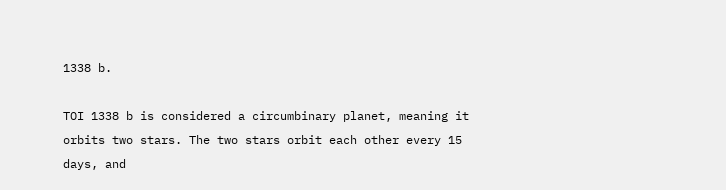1338 b.

TOI 1338 b is considered a circumbinary planet, meaning it orbits two stars. The two stars orbit each other every 15 days, and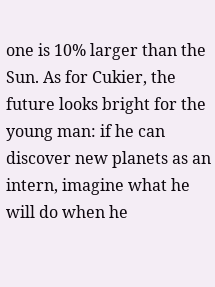one is 10% larger than the Sun. As for Cukier, the future looks bright for the young man: if he can discover new planets as an intern, imagine what he will do when he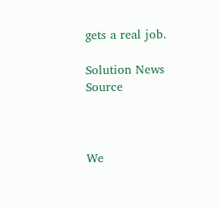gets a real job.

Solution News Source



We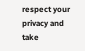respect your privacy and take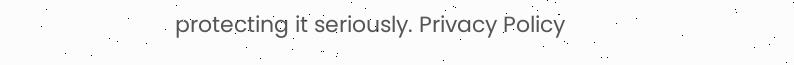protecting it seriously. Privacy Policy